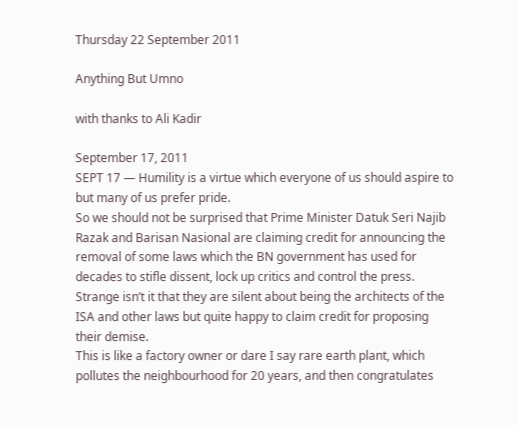Thursday 22 September 2011

Anything But Umno

with thanks to Ali Kadir

September 17, 2011
SEPT 17 — Humility is a virtue which everyone of us should aspire to but many of us prefer pride.
So we should not be surprised that Prime Minister Datuk Seri Najib Razak and Barisan Nasional are claiming credit for announcing the removal of some laws which the BN government has used for decades to stifle dissent, lock up critics and control the press.
Strange isn’t it that they are silent about being the architects of the ISA and other laws but quite happy to claim credit for proposing their demise.
This is like a factory owner or dare I say rare earth plant, which pollutes the neighbourhood for 20 years, and then congratulates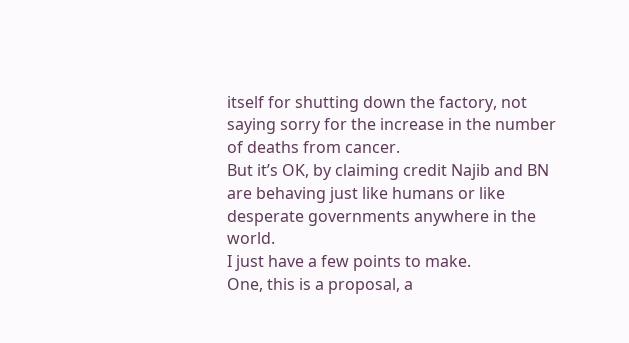itself for shutting down the factory, not saying sorry for the increase in the number of deaths from cancer.
But it’s OK, by claiming credit Najib and BN are behaving just like humans or like desperate governments anywhere in the world.
I just have a few points to make.
One, this is a proposal, a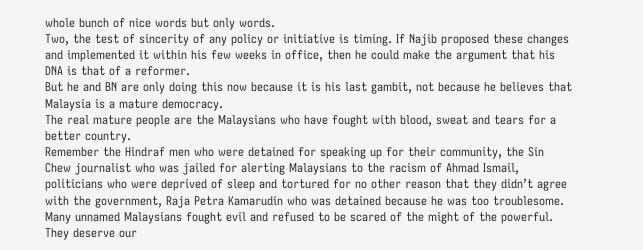whole bunch of nice words but only words.
Two, the test of sincerity of any policy or initiative is timing. If Najib proposed these changes and implemented it within his few weeks in office, then he could make the argument that his DNA is that of a reformer.
But he and BN are only doing this now because it is his last gambit, not because he believes that Malaysia is a mature democracy.
The real mature people are the Malaysians who have fought with blood, sweat and tears for a better country.
Remember the Hindraf men who were detained for speaking up for their community, the Sin Chew journalist who was jailed for alerting Malaysians to the racism of Ahmad Ismail, politicians who were deprived of sleep and tortured for no other reason that they didn’t agree with the government, Raja Petra Kamarudin who was detained because he was too troublesome.
Many unnamed Malaysians fought evil and refused to be scared of the might of the powerful. They deserve our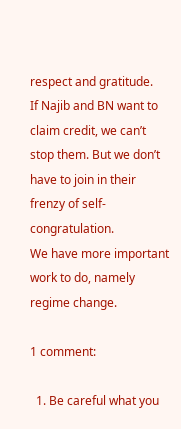respect and gratitude.
If Najib and BN want to claim credit, we can’t stop them. But we don’t have to join in their frenzy of self-congratulation.
We have more important work to do, namely regime change.

1 comment:

  1. Be careful what you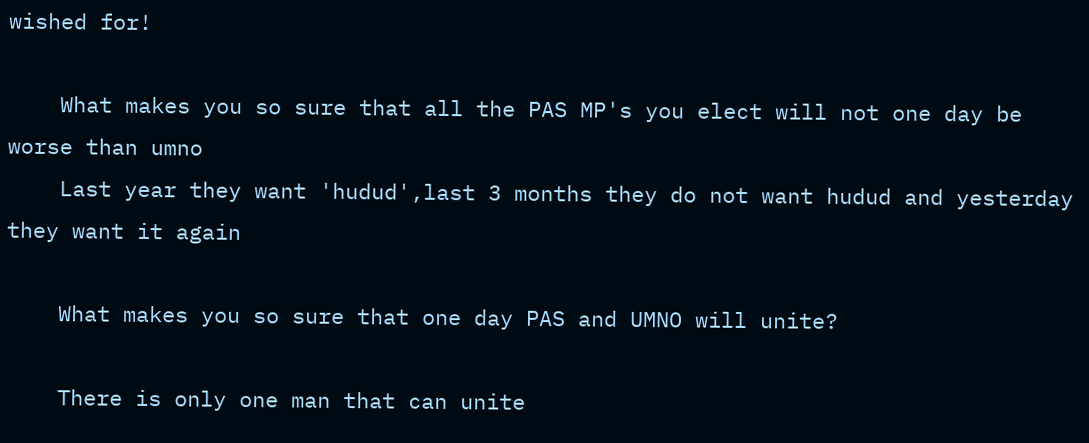wished for!

    What makes you so sure that all the PAS MP's you elect will not one day be worse than umno
    Last year they want 'hudud',last 3 months they do not want hudud and yesterday they want it again

    What makes you so sure that one day PAS and UMNO will unite?

    There is only one man that can unite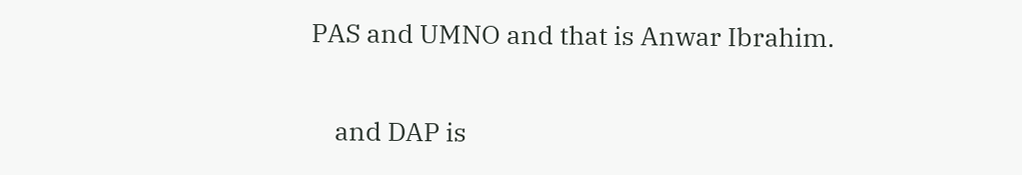PAS and UMNO and that is Anwar Ibrahim.

    and DAP is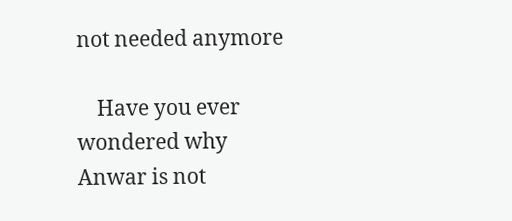not needed anymore

    Have you ever wondered why Anwar is not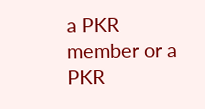a PKR member or a PKR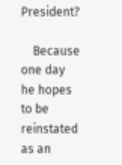President?

    Because one day he hopes to be reinstated as an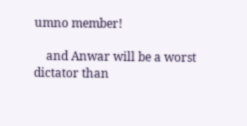umno member!

    and Anwar will be a worst dictator than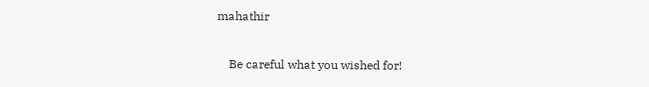mahathir

    Be careful what you wished for!